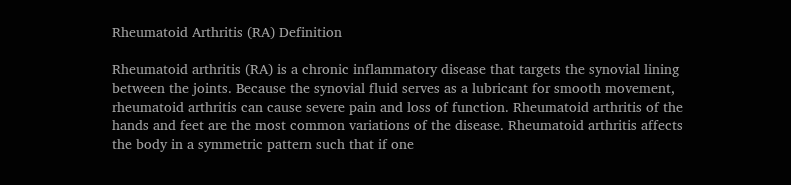Rheumatoid Arthritis (RA) Definition

Rheumatoid arthritis (RA) is a chronic inflammatory disease that targets the synovial lining between the joints. Because the synovial fluid serves as a lubricant for smooth movement, rheumatoid arthritis can cause severe pain and loss of function. Rheumatoid arthritis of the hands and feet are the most common variations of the disease. Rheumatoid arthritis affects the body in a symmetric pattern such that if one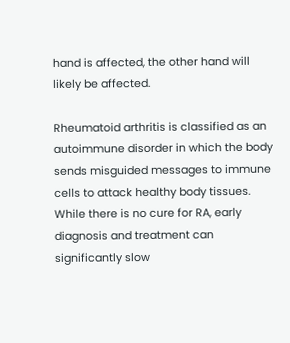hand is affected, the other hand will likely be affected.

Rheumatoid arthritis is classified as an autoimmune disorder in which the body sends misguided messages to immune cells to attack healthy body tissues. While there is no cure for RA, early diagnosis and treatment can significantly slow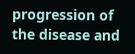progression of the disease and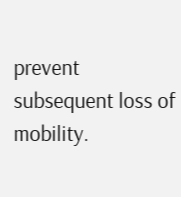prevent subsequent loss of mobility.